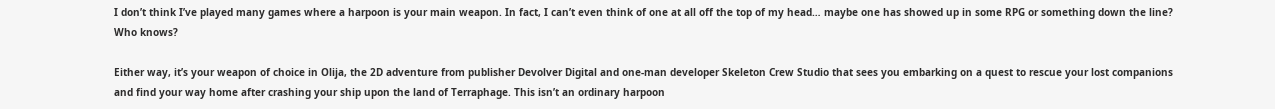I don’t think I’ve played many games where a harpoon is your main weapon. In fact, I can’t even think of one at all off the top of my head… maybe one has showed up in some RPG or something down the line? Who knows?

Either way, it’s your weapon of choice in Olija, the 2D adventure from publisher Devolver Digital and one-man developer Skeleton Crew Studio that sees you embarking on a quest to rescue your lost companions and find your way home after crashing your ship upon the land of Terraphage. This isn’t an ordinary harpoon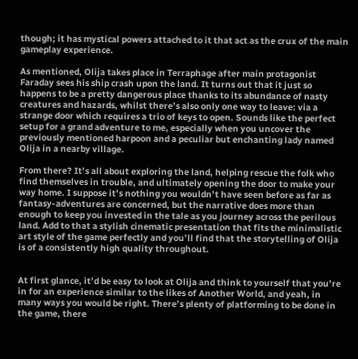though; it has mystical powers attached to it that act as the crux of the main gameplay experience.

As mentioned, Olija takes place in Terraphage after main protagonist Faraday sees his ship crash upon the land. It turns out that it just so happens to be a pretty dangerous place thanks to its abundance of nasty creatures and hazards, whilst there’s also only one way to leave: via a strange door which requires a trio of keys to open. Sounds like the perfect setup for a grand adventure to me, especially when you uncover the previously mentioned harpoon and a peculiar but enchanting lady named Olija in a nearby village.

From there? It’s all about exploring the land, helping rescue the folk who find themselves in trouble, and ultimately opening the door to make your way home. I suppose it’s nothing you wouldn’t have seen before as far as fantasy-adventures are concerned, but the narrative does more than enough to keep you invested in the tale as you journey across the perilous land. Add to that a stylish cinematic presentation that fits the minimalistic art style of the game perfectly and you’ll find that the storytelling of Olija is of a consistently high quality throughout.


At first glance, it’d be easy to look at Olija and think to yourself that you’re in for an experience similar to the likes of Another World, and yeah, in many ways you would be right. There’s plenty of platforming to be done in the game, there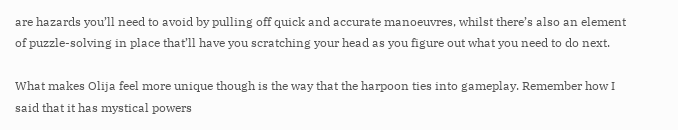are hazards you’ll need to avoid by pulling off quick and accurate manoeuvres, whilst there’s also an element of puzzle-solving in place that’ll have you scratching your head as you figure out what you need to do next.

What makes Olija feel more unique though is the way that the harpoon ties into gameplay. Remember how I said that it has mystical powers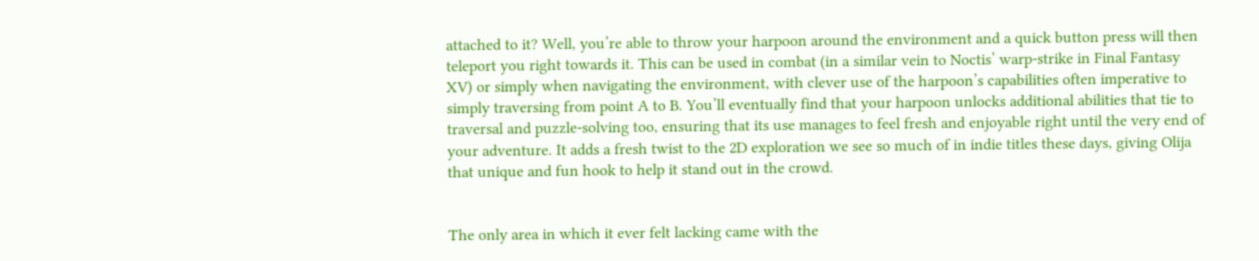attached to it? Well, you’re able to throw your harpoon around the environment and a quick button press will then teleport you right towards it. This can be used in combat (in a similar vein to Noctis’ warp-strike in Final Fantasy XV) or simply when navigating the environment, with clever use of the harpoon’s capabilities often imperative to simply traversing from point A to B. You’ll eventually find that your harpoon unlocks additional abilities that tie to traversal and puzzle-solving too, ensuring that its use manages to feel fresh and enjoyable right until the very end of your adventure. It adds a fresh twist to the 2D exploration we see so much of in indie titles these days, giving Olija that unique and fun hook to help it stand out in the crowd.


The only area in which it ever felt lacking came with the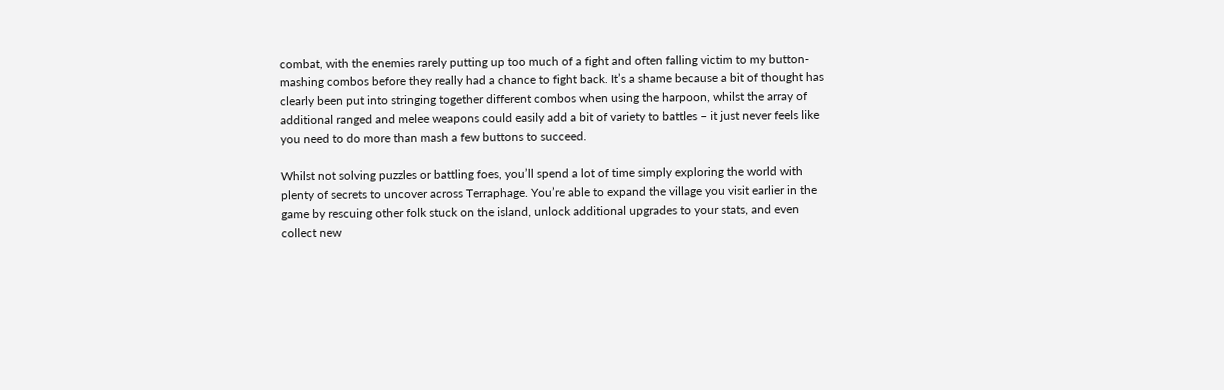combat, with the enemies rarely putting up too much of a fight and often falling victim to my button-mashing combos before they really had a chance to fight back. It’s a shame because a bit of thought has clearly been put into stringing together different combos when using the harpoon, whilst the array of additional ranged and melee weapons could easily add a bit of variety to battles – it just never feels like you need to do more than mash a few buttons to succeed.

Whilst not solving puzzles or battling foes, you’ll spend a lot of time simply exploring the world with plenty of secrets to uncover across Terraphage. You’re able to expand the village you visit earlier in the game by rescuing other folk stuck on the island, unlock additional upgrades to your stats, and even collect new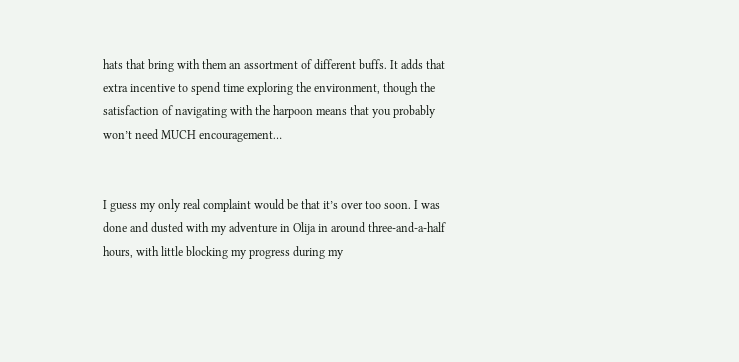hats that bring with them an assortment of different buffs. It adds that extra incentive to spend time exploring the environment, though the satisfaction of navigating with the harpoon means that you probably won’t need MUCH encouragement…


I guess my only real complaint would be that it’s over too soon. I was done and dusted with my adventure in Olija in around three-and-a-half hours, with little blocking my progress during my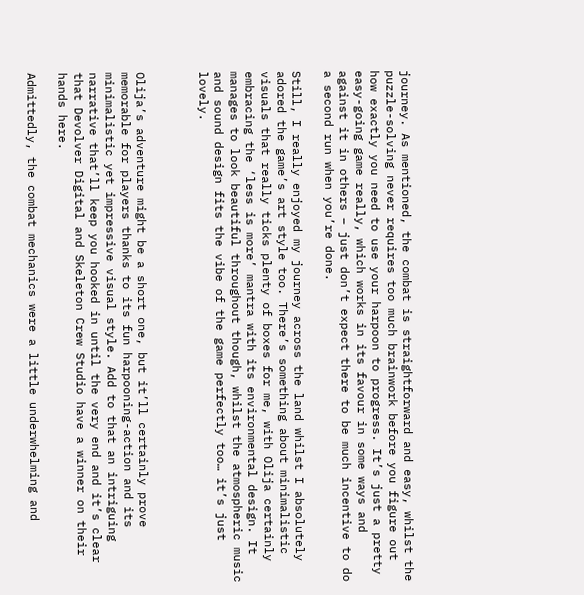journey. As mentioned, the combat is straightforward and easy, whilst the puzzle-solving never requires too much brainwork before you figure out how exactly you need to use your harpoon to progress. It’s just a pretty easy-going game really, which works in its favour in some ways and against it in others – just don’t expect there to be much incentive to do a second run when you’re done.

Still, I really enjoyed my journey across the land whilst I absolutely adored the game’s art style too. There’s something about minimalistic visuals that really ticks plenty of boxes for me, with Olija certainly embracing the ‘less is more’ mantra with its environmental design. It manages to look beautiful throughout though, whilst the atmospheric music and sound design fits the vibe of the game perfectly too… it’s just lovely.



Olija’s adventure might be a short one, but it’ll certainly prove memorable for players thanks to its fun harpooning-action and its minimalistic yet impressive visual style. Add to that an intriguing narrative that’ll keep you hooked in until the very end and it’s clear that Devolver Digital and Skeleton Crew Studio have a winner on their hands here.

Admittedly, the combat mechanics were a little underwhelming and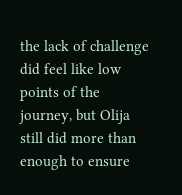the lack of challenge did feel like low points of the journey, but Olija still did more than enough to ensure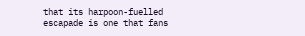that its harpoon-fuelled escapade is one that fans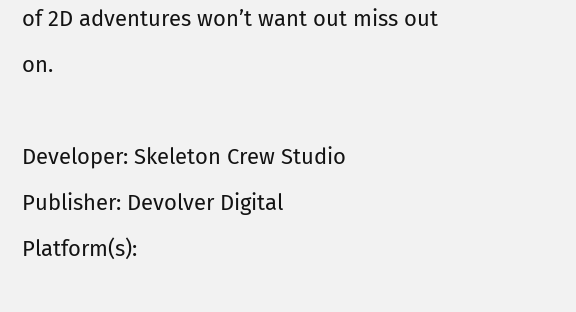of 2D adventures won’t want out miss out on.

Developer: Skeleton Crew Studio
Publisher: Devolver Digital
Platform(s):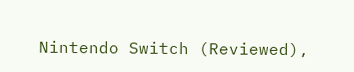Nintendo Switch (Reviewed),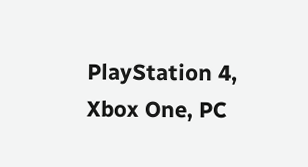PlayStation 4, Xbox One, PC